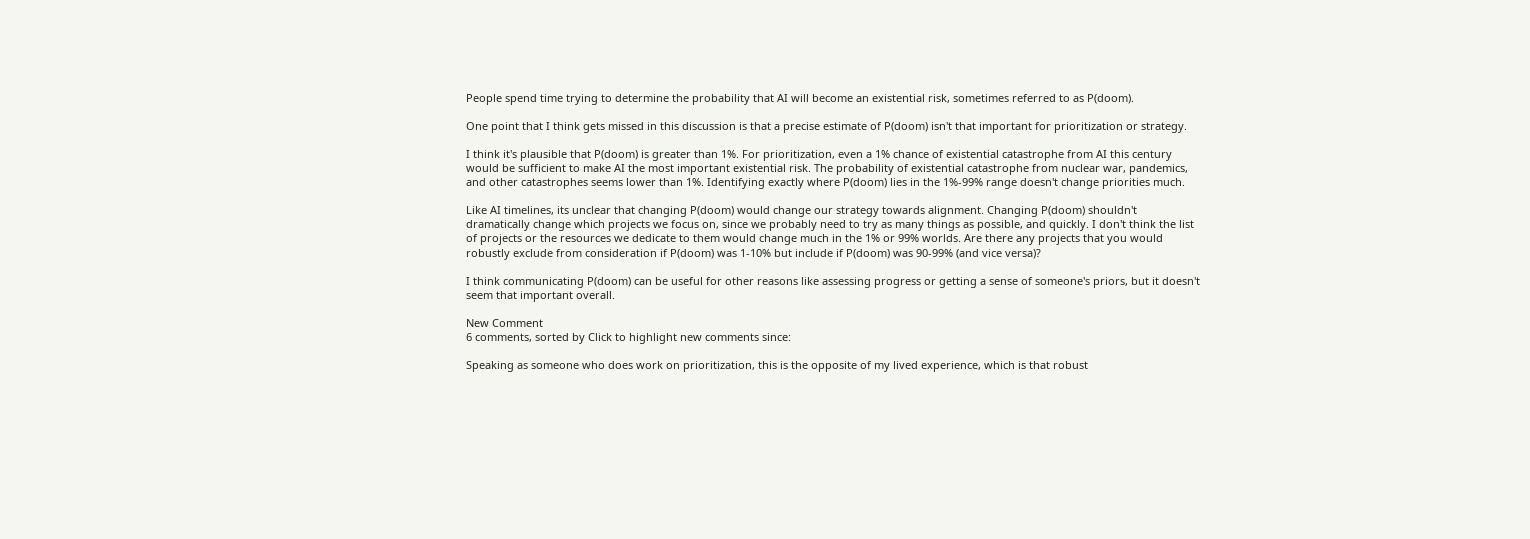People spend time trying to determine the probability that AI will become an existential risk, sometimes referred to as P(doom).

One point that I think gets missed in this discussion is that a precise estimate of P(doom) isn't that important for prioritization or strategy.

I think it's plausible that P(doom) is greater than 1%. For prioritization, even a 1% chance of existential catastrophe from AI this century would be sufficient to make AI the most important existential risk. The probability of existential catastrophe from nuclear war, pandemics, and other catastrophes seems lower than 1%. Identifying exactly where P(doom) lies in the 1%-99% range doesn't change priorities much.

Like AI timelines, its unclear that changing P(doom) would change our strategy towards alignment. Changing P(doom) shouldn't dramatically change which projects we focus on, since we probably need to try as many things as possible, and quickly. I don't think the list of projects or the resources we dedicate to them would change much in the 1% or 99% worlds. Are there any projects that you would robustly exclude from consideration if P(doom) was 1-10% but include if P(doom) was 90-99% (and vice versa)?

I think communicating P(doom) can be useful for other reasons like assessing progress or getting a sense of someone's priors, but it doesn't seem that important overall.

New Comment
6 comments, sorted by Click to highlight new comments since:

Speaking as someone who does work on prioritization, this is the opposite of my lived experience, which is that robust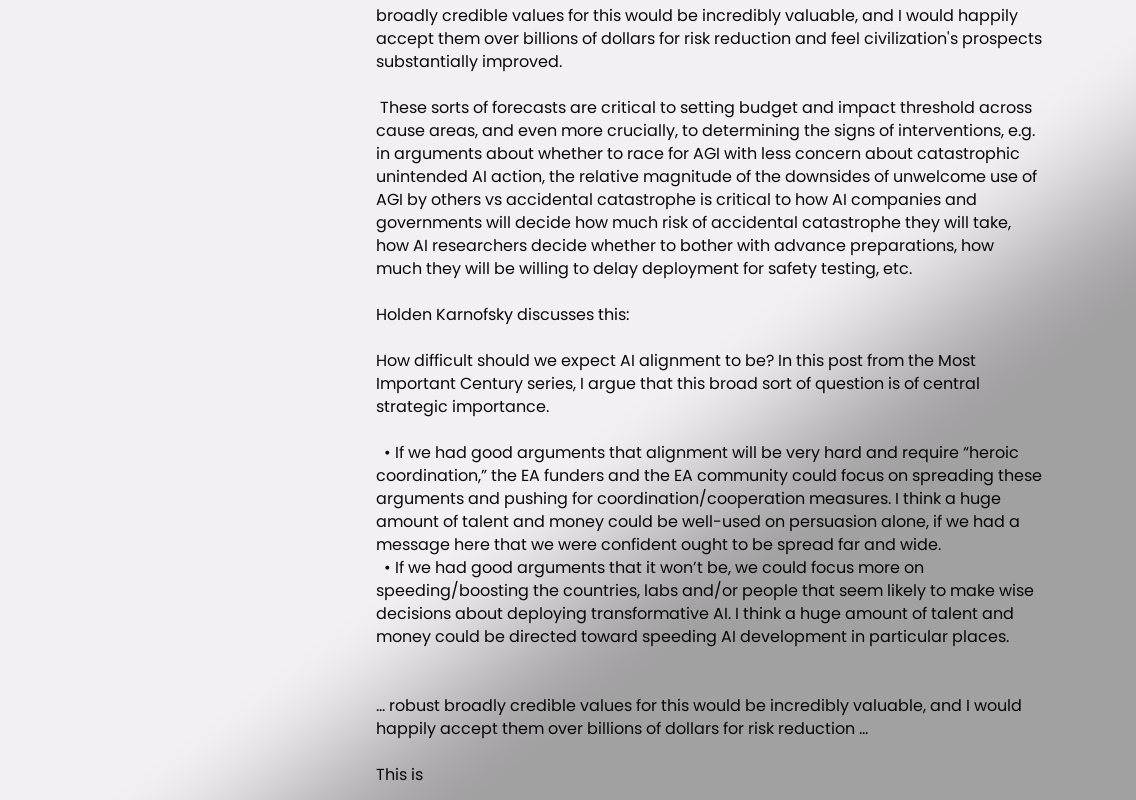broadly credible values for this would be incredibly valuable, and I would happily accept them over billions of dollars for risk reduction and feel civilization's prospects substantially improved.

 These sorts of forecasts are critical to setting budget and impact threshold across cause areas, and even more crucially, to determining the signs of interventions, e.g. in arguments about whether to race for AGI with less concern about catastrophic unintended AI action, the relative magnitude of the downsides of unwelcome use of AGI by others vs accidental catastrophe is critical to how AI companies and governments will decide how much risk of accidental catastrophe they will take, how AI researchers decide whether to bother with advance preparations, how much they will be willing to delay deployment for safety testing, etc.

Holden Karnofsky discusses this:

How difficult should we expect AI alignment to be? In this post from the Most Important Century series, I argue that this broad sort of question is of central strategic importance.

  • If we had good arguments that alignment will be very hard and require “heroic coordination,” the EA funders and the EA community could focus on spreading these arguments and pushing for coordination/cooperation measures. I think a huge amount of talent and money could be well-used on persuasion alone, if we had a message here that we were confident ought to be spread far and wide.
  • If we had good arguments that it won’t be, we could focus more on speeding/boosting the countries, labs and/or people that seem likely to make wise decisions about deploying transformative AI. I think a huge amount of talent and money could be directed toward speeding AI development in particular places.


... robust broadly credible values for this would be incredibly valuable, and I would happily accept them over billions of dollars for risk reduction ...

This is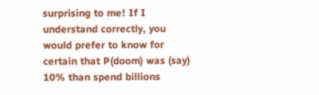surprising to me! If I understand correctly, you would prefer to know for certain that P(doom) was (say) 10% than spend billions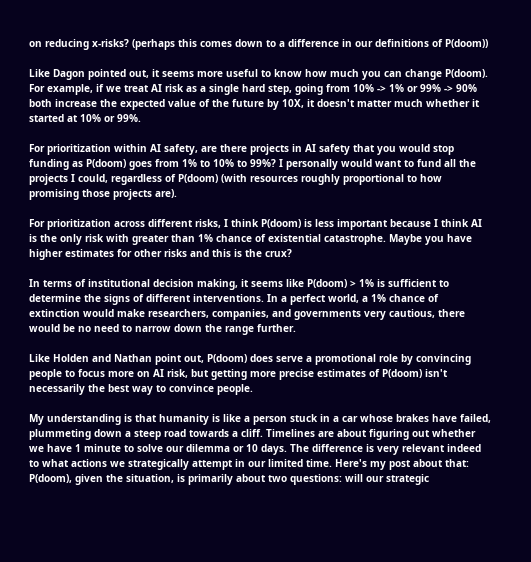on reducing x-risks? (perhaps this comes down to a difference in our definitions of P(doom))

Like Dagon pointed out, it seems more useful to know how much you can change P(doom). For example, if we treat AI risk as a single hard step, going from 10% -> 1% or 99% -> 90% both increase the expected value of the future by 10X, it doesn't matter much whether it started at 10% or 99%.

For prioritization within AI safety, are there projects in AI safety that you would stop funding as P(doom) goes from 1% to 10% to 99%? I personally would want to fund all the projects I could, regardless of P(doom) (with resources roughly proportional to how promising those projects are).

For prioritization across different risks, I think P(doom) is less important because I think AI is the only risk with greater than 1% chance of existential catastrophe. Maybe you have higher estimates for other risks and this is the crux?

In terms of institutional decision making, it seems like P(doom) > 1% is sufficient to determine the signs of different interventions. In a perfect world, a 1% chance of extinction would make researchers, companies, and governments very cautious, there would be no need to narrow down the range further.

Like Holden and Nathan point out, P(doom) does serve a promotional role by convincing people to focus more on AI risk, but getting more precise estimates of P(doom) isn't necessarily the best way to convince people.

My understanding is that humanity is like a person stuck in a car whose brakes have failed, plummeting down a steep road towards a cliff. Timelines are about figuring out whether we have 1 minute to solve our dilemma or 10 days. The difference is very relevant indeed to what actions we strategically attempt in our limited time. Here's my post about that: P(doom), given the situation, is primarily about two questions: will our strategic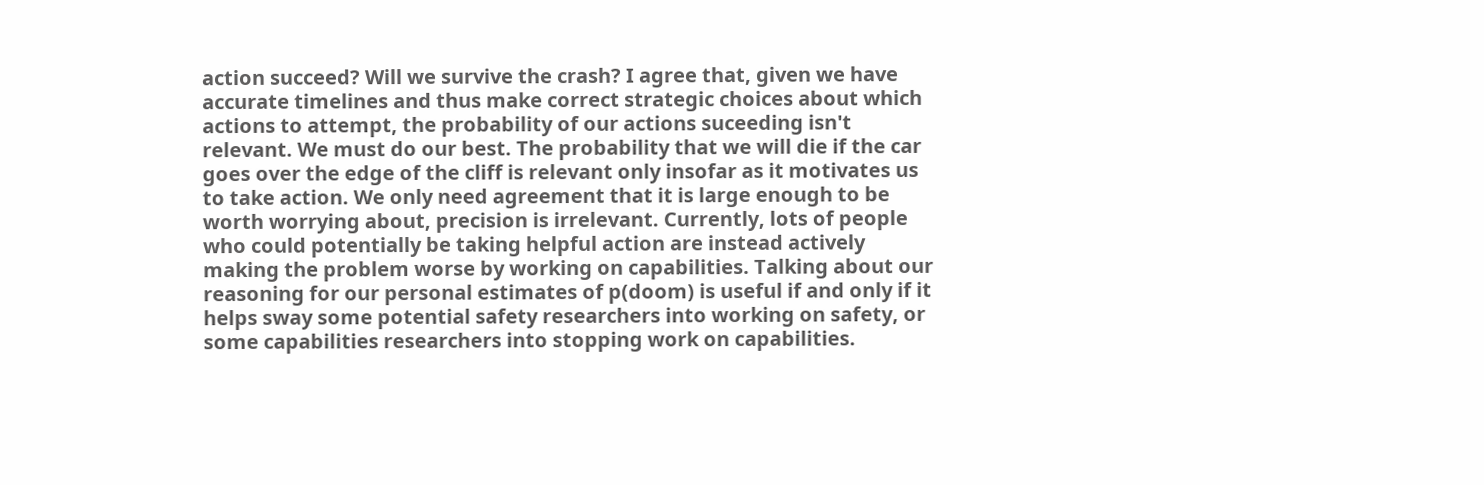action succeed? Will we survive the crash? I agree that, given we have accurate timelines and thus make correct strategic choices about which actions to attempt, the probability of our actions suceeding isn't relevant. We must do our best. The probability that we will die if the car goes over the edge of the cliff is relevant only insofar as it motivates us to take action. We only need agreement that it is large enough to be worth worrying about, precision is irrelevant. Currently, lots of people who could potentially be taking helpful action are instead actively making the problem worse by working on capabilities. Talking about our reasoning for our personal estimates of p(doom) is useful if and only if it helps sway some potential safety researchers into working on safety, or some capabilities researchers into stopping work on capabilities.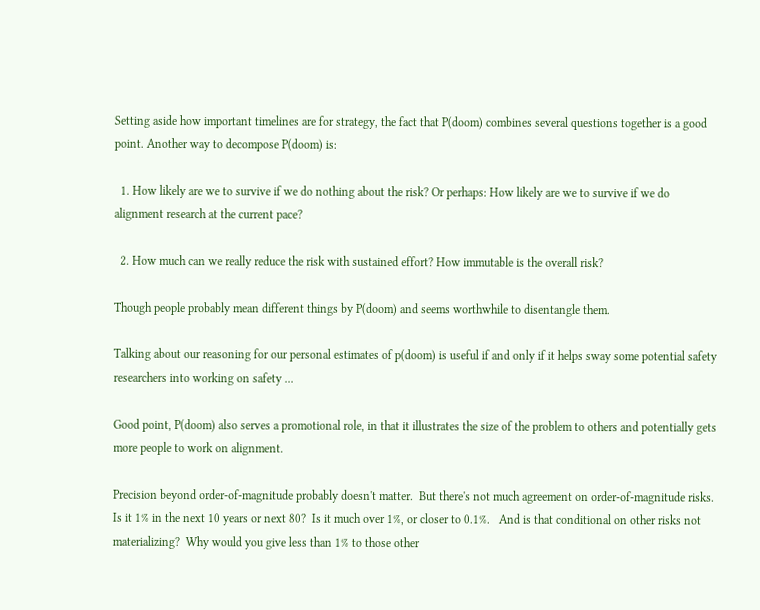Setting aside how important timelines are for strategy, the fact that P(doom) combines several questions together is a good point. Another way to decompose P(doom) is:

  1. How likely are we to survive if we do nothing about the risk? Or perhaps: How likely are we to survive if we do alignment research at the current pace?

  2. How much can we really reduce the risk with sustained effort? How immutable is the overall risk?

Though people probably mean different things by P(doom) and seems worthwhile to disentangle them.

Talking about our reasoning for our personal estimates of p(doom) is useful if and only if it helps sway some potential safety researchers into working on safety ...

Good point, P(doom) also serves a promotional role, in that it illustrates the size of the problem to others and potentially gets more people to work on alignment.

Precision beyond order-of-magnitude probably doesn't matter.  But there's not much agreement on order-of-magnitude risks.  Is it 1% in the next 10 years or next 80?  Is it much over 1%, or closer to 0.1%.   And is that conditional on other risks not materializing?  Why would you give less than 1% to those other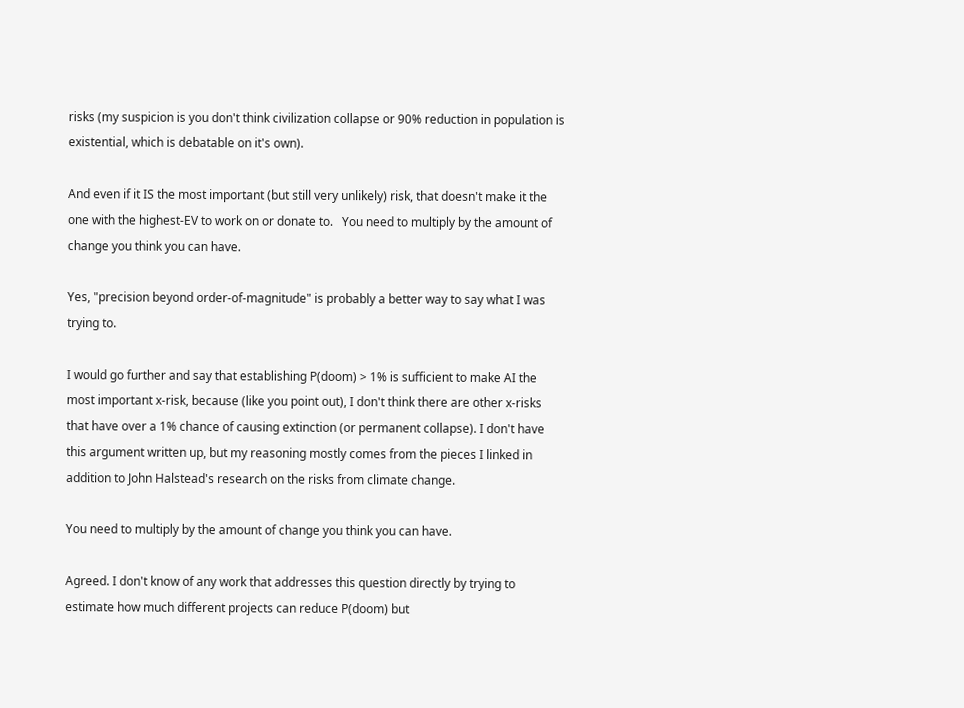risks (my suspicion is you don't think civilization collapse or 90% reduction in population is existential, which is debatable on it's own).

And even if it IS the most important (but still very unlikely) risk, that doesn't make it the one with the highest-EV to work on or donate to.   You need to multiply by the amount of change you think you can have.

Yes, "precision beyond order-of-magnitude" is probably a better way to say what I was trying to.

I would go further and say that establishing P(doom) > 1% is sufficient to make AI the most important x-risk, because (like you point out), I don't think there are other x-risks that have over a 1% chance of causing extinction (or permanent collapse). I don't have this argument written up, but my reasoning mostly comes from the pieces I linked in addition to John Halstead's research on the risks from climate change.

You need to multiply by the amount of change you think you can have.

Agreed. I don't know of any work that addresses this question directly by trying to estimate how much different projects can reduce P(doom) but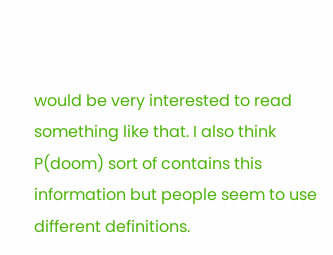would be very interested to read something like that. I also think P(doom) sort of contains this information but people seem to use different definitions.